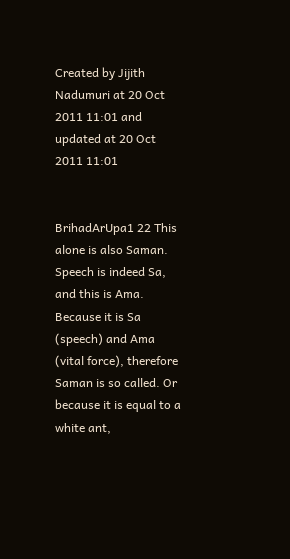Created by Jijith Nadumuri at 20 Oct 2011 11:01 and updated at 20 Oct 2011 11:01


BrihadArUpa1 22 This alone is also Saman. Speech is indeed Sa, and this is Ama. Because it is Sa (speech) and Ama (vital force), therefore Saman is so called. Or because it is equal to a white ant,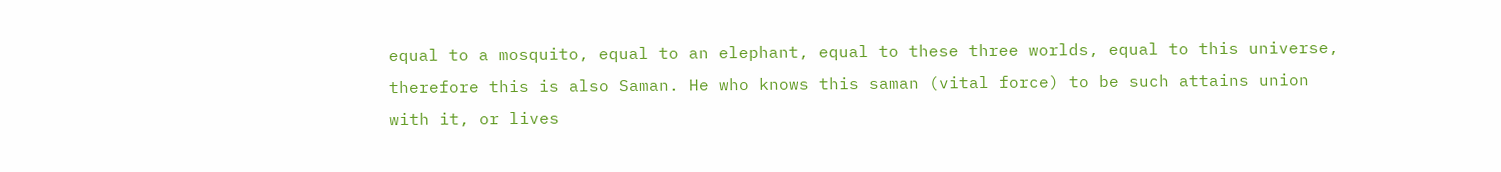equal to a mosquito, equal to an elephant, equal to these three worlds, equal to this universe, therefore this is also Saman. He who knows this saman (vital force) to be such attains union with it, or lives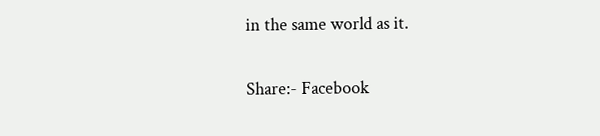in the same world as it.

Share:- Facebook